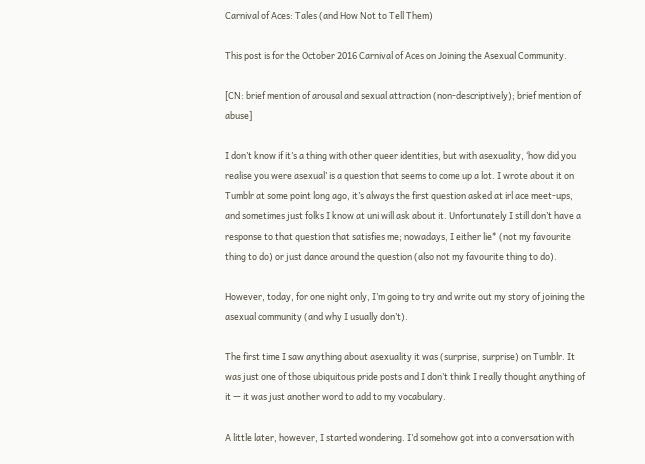Carnival of Aces: Tales (and How Not to Tell Them)

This post is for the October 2016 Carnival of Aces on Joining the Asexual Community.

[CN: brief mention of arousal and sexual attraction (non-descriptively); brief mention of abuse]

I don’t know if it’s a thing with other queer identities, but with asexuality, ‘how did you realise you were asexual’ is a question that seems to come up a lot. I wrote about it on Tumblr at some point long ago, it’s always the first question asked at irl ace meet-ups, and sometimes just folks I know at uni will ask about it. Unfortunately I still don’t have a response to that question that satisfies me; nowadays, I either lie* (not my favourite thing to do) or just dance around the question (also not my favourite thing to do).

However, today, for one night only, I’m going to try and write out my story of joining the asexual community (and why I usually don’t).

The first time I saw anything about asexuality it was (surprise, surprise) on Tumblr. It was just one of those ubiquitous pride posts and I don’t think I really thought anything of it — it was just another word to add to my vocabulary.

A little later, however, I started wondering. I’d somehow got into a conversation with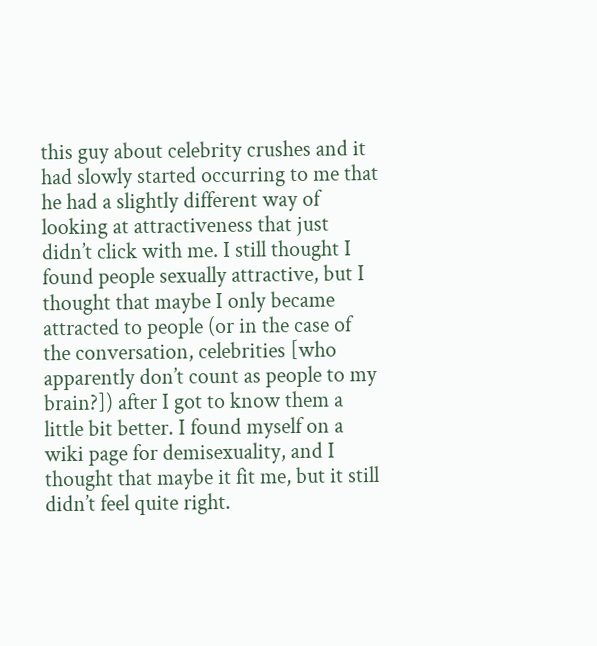this guy about celebrity crushes and it had slowly started occurring to me that he had a slightly different way of looking at attractiveness that just didn’t click with me. I still thought I found people sexually attractive, but I thought that maybe I only became attracted to people (or in the case of the conversation, celebrities [who apparently don’t count as people to my brain?]) after I got to know them a little bit better. I found myself on a wiki page for demisexuality, and I thought that maybe it fit me, but it still didn’t feel quite right.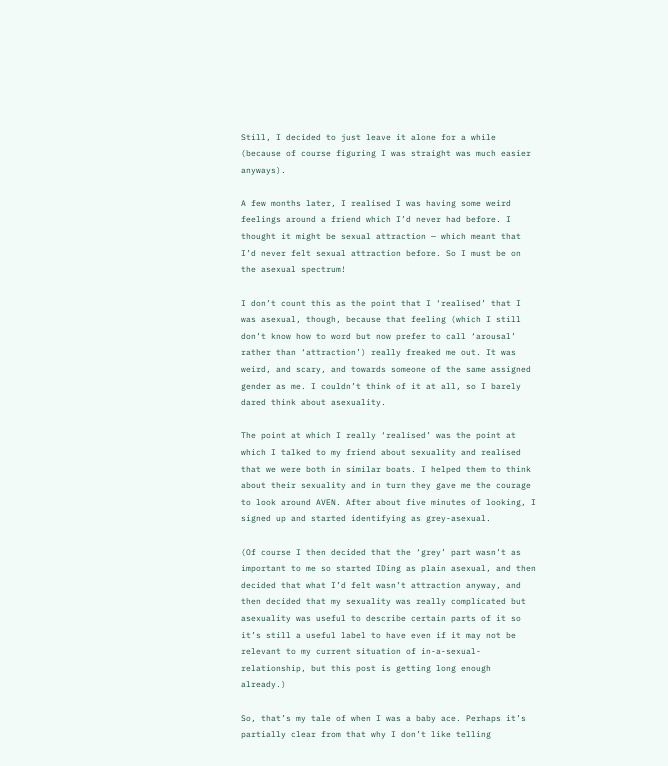Still, I decided to just leave it alone for a while (because of course figuring I was straight was much easier anyways).

A few months later, I realised I was having some weird feelings around a friend which I’d never had before. I thought it might be sexual attraction — which meant that I’d never felt sexual attraction before. So I must be on the asexual spectrum!

I don’t count this as the point that I ‘realised’ that I was asexual, though, because that feeling (which I still don’t know how to word but now prefer to call ‘arousal’ rather than ‘attraction’) really freaked me out. It was weird, and scary, and towards someone of the same assigned gender as me. I couldn’t think of it at all, so I barely dared think about asexuality.

The point at which I really ‘realised’ was the point at which I talked to my friend about sexuality and realised that we were both in similar boats. I helped them to think about their sexuality and in turn they gave me the courage to look around AVEN. After about five minutes of looking, I signed up and started identifying as grey-asexual.

(Of course I then decided that the ‘grey’ part wasn’t as important to me so started IDing as plain asexual, and then decided that what I’d felt wasn’t attraction anyway, and then decided that my sexuality was really complicated but asexuality was useful to describe certain parts of it so it’s still a useful label to have even if it may not be relevant to my current situation of in-a-sexual-relationship, but this post is getting long enough already.)

So, that’s my tale of when I was a baby ace. Perhaps it’s partially clear from that why I don’t like telling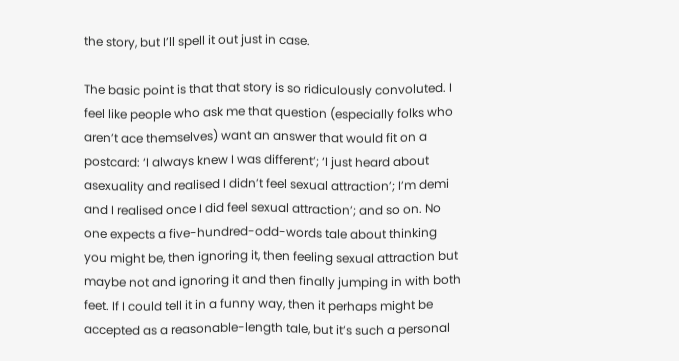the story, but I’ll spell it out just in case.

The basic point is that that story is so ridiculously convoluted. I feel like people who ask me that question (especially folks who aren’t ace themselves) want an answer that would fit on a postcard: ‘I always knew I was different’; ‘I just heard about asexuality and realised I didn’t feel sexual attraction’; I’m demi and I realised once I did feel sexual attraction’; and so on. No one expects a five-hundred-odd-words tale about thinking you might be, then ignoring it, then feeling sexual attraction but maybe not and ignoring it and then finally jumping in with both feet. If I could tell it in a funny way, then it perhaps might be accepted as a reasonable-length tale, but it’s such a personal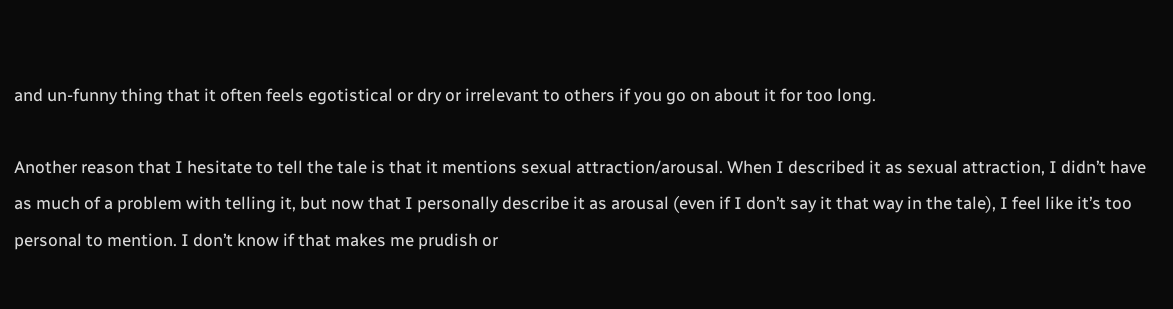and un-funny thing that it often feels egotistical or dry or irrelevant to others if you go on about it for too long.

Another reason that I hesitate to tell the tale is that it mentions sexual attraction/arousal. When I described it as sexual attraction, I didn’t have as much of a problem with telling it, but now that I personally describe it as arousal (even if I don’t say it that way in the tale), I feel like it’s too personal to mention. I don’t know if that makes me prudish or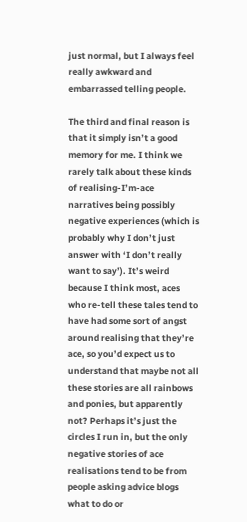just normal, but I always feel really awkward and embarrassed telling people.

The third and final reason is that it simply isn’t a good memory for me. I think we rarely talk about these kinds of realising-I’m-ace narratives being possibly negative experiences (which is probably why I don’t just answer with ‘I don’t really want to say’). It’s weird because I think most, aces who re-tell these tales tend to have had some sort of angst around realising that they’re ace, so you’d expect us to understand that maybe not all these stories are all rainbows and ponies, but apparently not? Perhaps it’s just the circles I run in, but the only negative stories of ace realisations tend to be from people asking advice blogs what to do or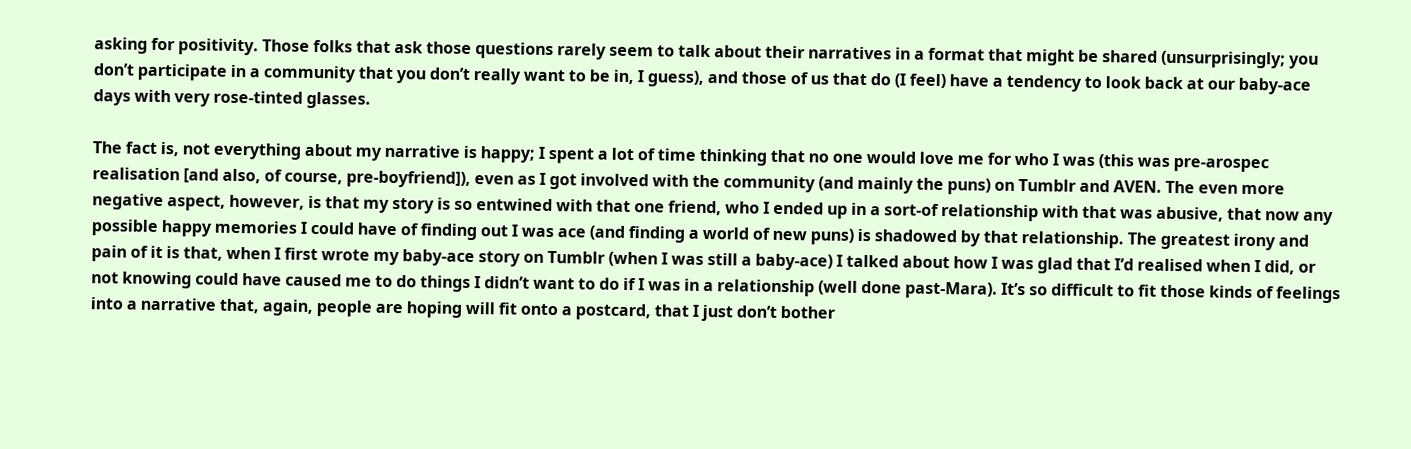asking for positivity. Those folks that ask those questions rarely seem to talk about their narratives in a format that might be shared (unsurprisingly; you don’t participate in a community that you don’t really want to be in, I guess), and those of us that do (I feel) have a tendency to look back at our baby-ace days with very rose-tinted glasses.

The fact is, not everything about my narrative is happy; I spent a lot of time thinking that no one would love me for who I was (this was pre-arospec realisation [and also, of course, pre-boyfriend]), even as I got involved with the community (and mainly the puns) on Tumblr and AVEN. The even more negative aspect, however, is that my story is so entwined with that one friend, who I ended up in a sort-of relationship with that was abusive, that now any possible happy memories I could have of finding out I was ace (and finding a world of new puns) is shadowed by that relationship. The greatest irony and pain of it is that, when I first wrote my baby-ace story on Tumblr (when I was still a baby-ace) I talked about how I was glad that I’d realised when I did, or not knowing could have caused me to do things I didn’t want to do if I was in a relationship (well done past-Mara). It’s so difficult to fit those kinds of feelings into a narrative that, again, people are hoping will fit onto a postcard, that I just don’t bother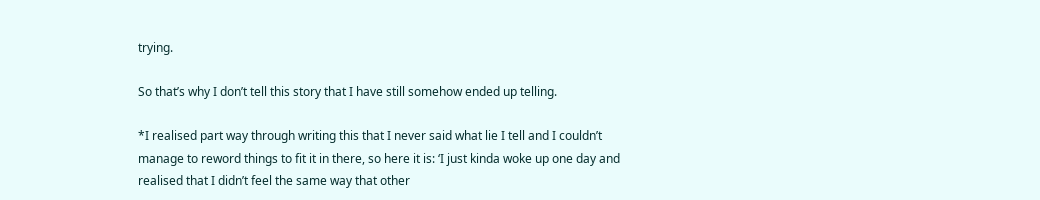trying.

So that’s why I don’t tell this story that I have still somehow ended up telling.

*I realised part way through writing this that I never said what lie I tell and I couldn’t manage to reword things to fit it in there, so here it is: ‘I just kinda woke up one day and realised that I didn’t feel the same way that other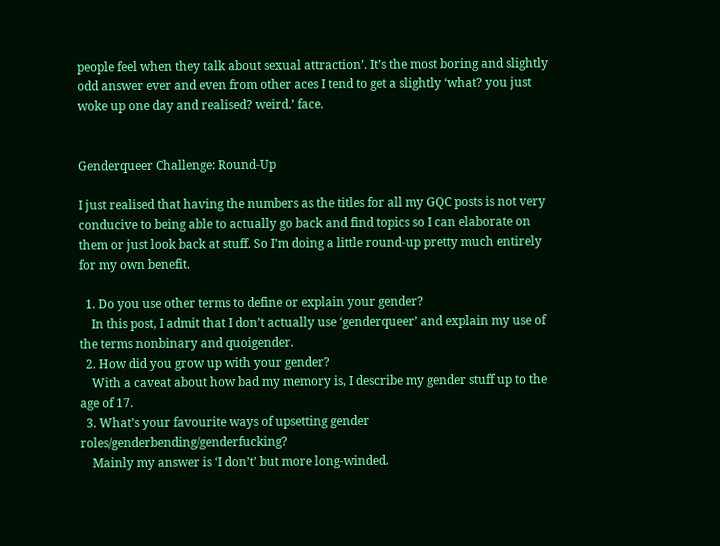people feel when they talk about sexual attraction’. It’s the most boring and slightly odd answer ever and even from other aces I tend to get a slightly ‘what? you just woke up one day and realised? weird.’ face.


Genderqueer Challenge: Round-Up

I just realised that having the numbers as the titles for all my GQC posts is not very conducive to being able to actually go back and find topics so I can elaborate on them or just look back at stuff. So I’m doing a little round-up pretty much entirely for my own benefit.

  1. Do you use other terms to define or explain your gender?
    In this post, I admit that I don’t actually use ‘genderqueer’ and explain my use of the terms nonbinary and quoigender.
  2. How did you grow up with your gender?
    With a caveat about how bad my memory is, I describe my gender stuff up to the age of 17.
  3. What’s your favourite ways of upsetting gender roles/genderbending/genderfucking?
    Mainly my answer is ‘I don’t’ but more long-winded.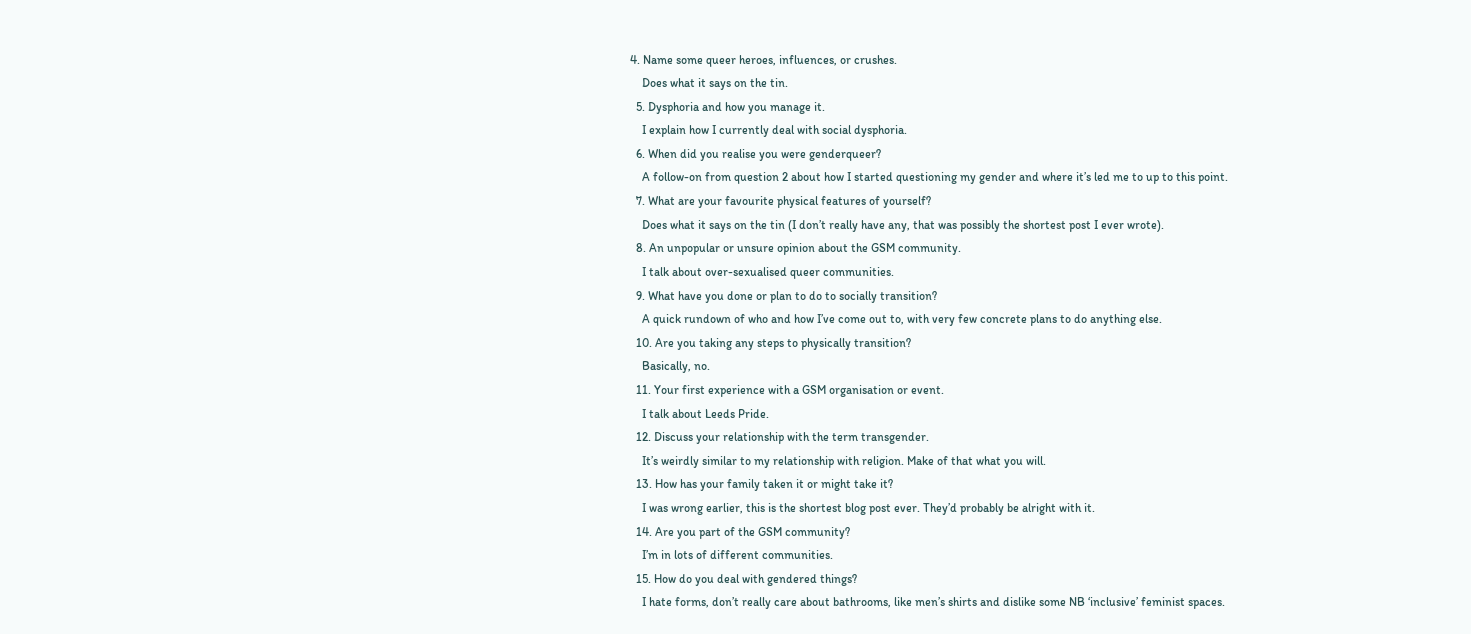4. Name some queer heroes, influences, or crushes.
    Does what it says on the tin.
  5. Dysphoria and how you manage it.
    I explain how I currently deal with social dysphoria.
  6. When did you realise you were genderqueer?
    A follow-on from question 2 about how I started questioning my gender and where it’s led me to up to this point.
  7. What are your favourite physical features of yourself?
    Does what it says on the tin (I don’t really have any, that was possibly the shortest post I ever wrote).
  8. An unpopular or unsure opinion about the GSM community.
    I talk about over-sexualised queer communities.
  9. What have you done or plan to do to socially transition?
    A quick rundown of who and how I’ve come out to, with very few concrete plans to do anything else.
  10. Are you taking any steps to physically transition?
    Basically, no.
  11. Your first experience with a GSM organisation or event.
    I talk about Leeds Pride.
  12. Discuss your relationship with the term transgender.
    It’s weirdly similar to my relationship with religion. Make of that what you will.
  13. How has your family taken it or might take it?
    I was wrong earlier, this is the shortest blog post ever. They’d probably be alright with it.
  14. Are you part of the GSM community?
    I’m in lots of different communities.
  15. How do you deal with gendered things?
    I hate forms, don’t really care about bathrooms, like men’s shirts and dislike some NB ‘inclusive’ feminist spaces.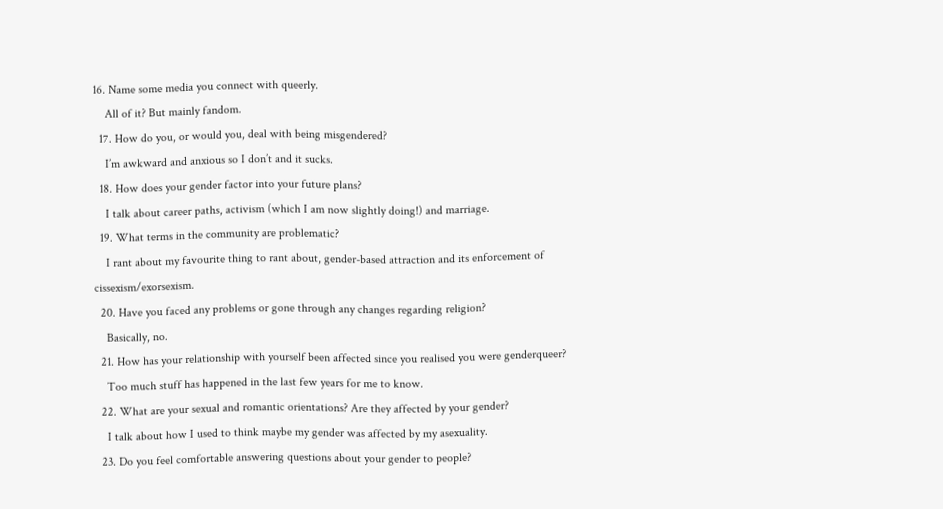16. Name some media you connect with queerly.
    All of it? But mainly fandom.
  17. How do you, or would you, deal with being misgendered?
    I’m awkward and anxious so I don’t and it sucks.
  18. How does your gender factor into your future plans?
    I talk about career paths, activism (which I am now slightly doing!) and marriage.
  19. What terms in the community are problematic?
    I rant about my favourite thing to rant about, gender-based attraction and its enforcement of cissexism/exorsexism.
  20. Have you faced any problems or gone through any changes regarding religion?
    Basically, no.
  21. How has your relationship with yourself been affected since you realised you were genderqueer?
    Too much stuff has happened in the last few years for me to know.
  22. What are your sexual and romantic orientations? Are they affected by your gender?
    I talk about how I used to think maybe my gender was affected by my asexuality.
  23. Do you feel comfortable answering questions about your gender to people?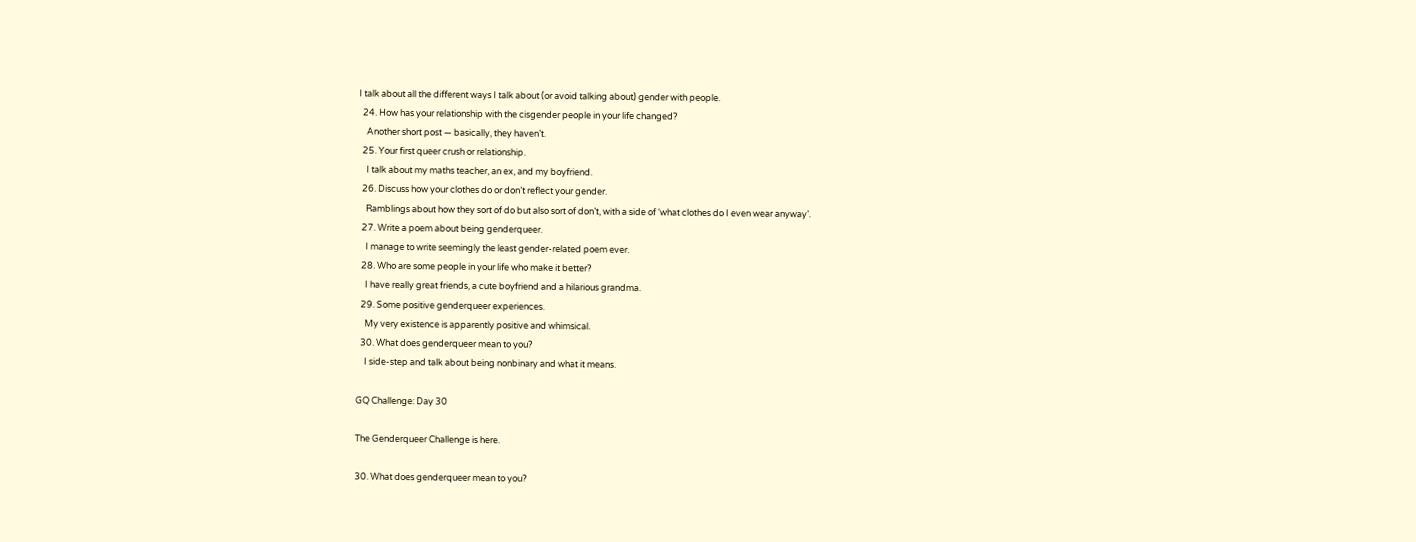I talk about all the different ways I talk about (or avoid talking about) gender with people.
  24. How has your relationship with the cisgender people in your life changed?
    Another short post — basically, they haven’t.
  25. Your first queer crush or relationship.
    I talk about my maths teacher, an ex, and my boyfriend.
  26. Discuss how your clothes do or don’t reflect your gender.
    Ramblings about how they sort of do but also sort of don’t, with a side of ‘what clothes do I even wear anyway’.
  27. Write a poem about being genderqueer.
    I manage to write seemingly the least gender-related poem ever.
  28. Who are some people in your life who make it better?
    I have really great friends, a cute boyfriend and a hilarious grandma.
  29. Some positive genderqueer experiences.
    My very existence is apparently positive and whimsical.
  30. What does genderqueer mean to you?
    I side-step and talk about being nonbinary and what it means.

GQ Challenge: Day 30

The Genderqueer Challenge is here.

30. What does genderqueer mean to you?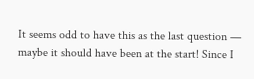It seems odd to have this as the last question — maybe it should have been at the start! Since I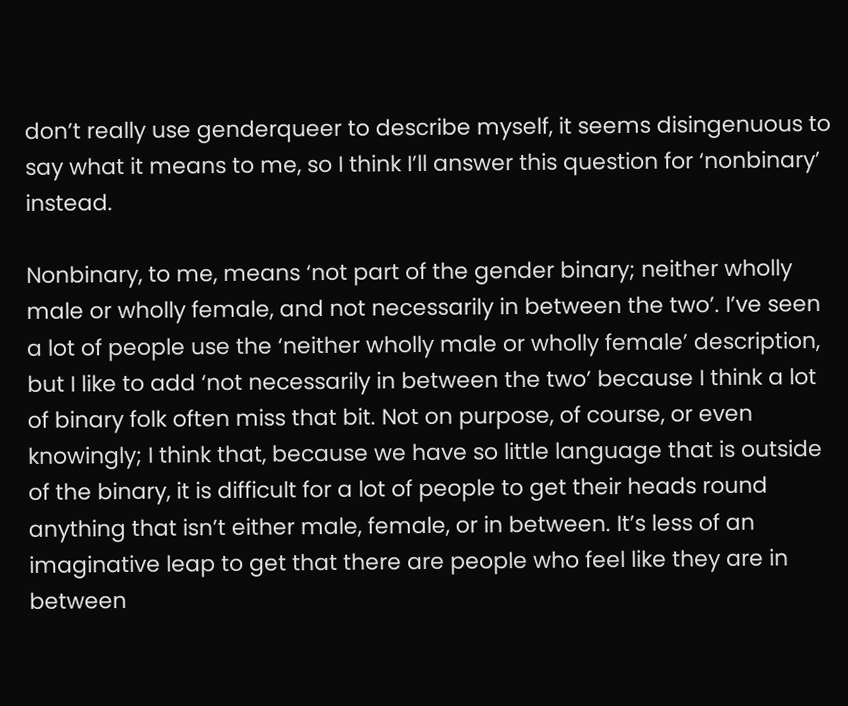don’t really use genderqueer to describe myself, it seems disingenuous to say what it means to me, so I think I’ll answer this question for ‘nonbinary’ instead.

Nonbinary, to me, means ‘not part of the gender binary; neither wholly male or wholly female, and not necessarily in between the two’. I’ve seen a lot of people use the ‘neither wholly male or wholly female’ description, but I like to add ‘not necessarily in between the two’ because I think a lot of binary folk often miss that bit. Not on purpose, of course, or even knowingly; I think that, because we have so little language that is outside of the binary, it is difficult for a lot of people to get their heads round anything that isn’t either male, female, or in between. It’s less of an imaginative leap to get that there are people who feel like they are in between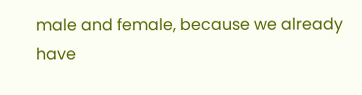male and female, because we already have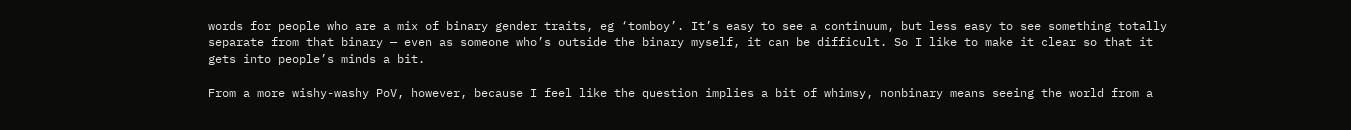words for people who are a mix of binary gender traits, eg ‘tomboy’. It’s easy to see a continuum, but less easy to see something totally separate from that binary — even as someone who’s outside the binary myself, it can be difficult. So I like to make it clear so that it gets into people’s minds a bit.

From a more wishy-washy PoV, however, because I feel like the question implies a bit of whimsy, nonbinary means seeing the world from a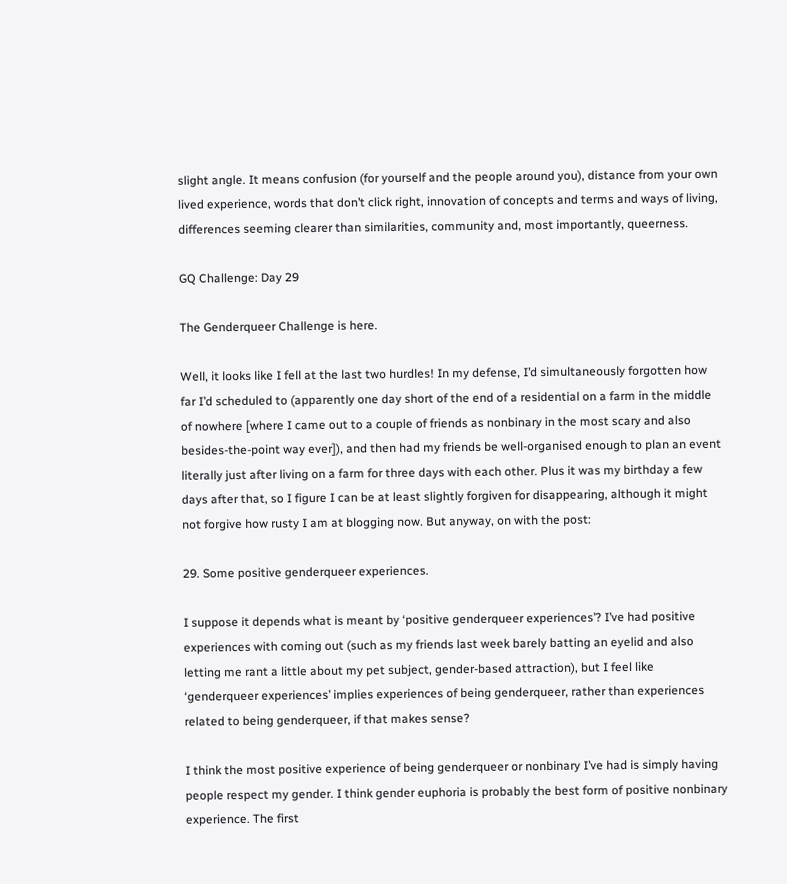slight angle. It means confusion (for yourself and the people around you), distance from your own lived experience, words that don’t click right, innovation of concepts and terms and ways of living, differences seeming clearer than similarities, community and, most importantly, queerness.

GQ Challenge: Day 29

The Genderqueer Challenge is here.

Well, it looks like I fell at the last two hurdles! In my defense, I’d simultaneously forgotten how far I’d scheduled to (apparently one day short of the end of a residential on a farm in the middle of nowhere [where I came out to a couple of friends as nonbinary in the most scary and also besides-the-point way ever]), and then had my friends be well-organised enough to plan an event literally just after living on a farm for three days with each other. Plus it was my birthday a few days after that, so I figure I can be at least slightly forgiven for disappearing, although it might not forgive how rusty I am at blogging now. But anyway, on with the post:

29. Some positive genderqueer experiences.

I suppose it depends what is meant by ‘positive genderqueer experiences’? I’ve had positive experiences with coming out (such as my friends last week barely batting an eyelid and also letting me rant a little about my pet subject, gender-based attraction), but I feel like ‘genderqueer experiences’ implies experiences of being genderqueer, rather than experiences related to being genderqueer, if that makes sense?

I think the most positive experience of being genderqueer or nonbinary I’ve had is simply having people respect my gender. I think gender euphoria is probably the best form of positive nonbinary experience. The first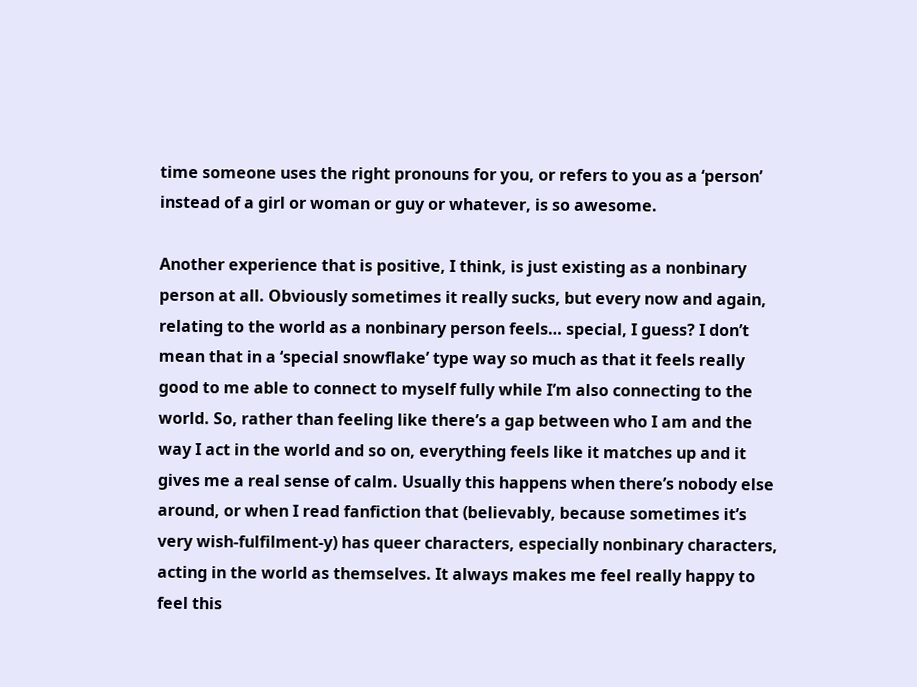time someone uses the right pronouns for you, or refers to you as a ‘person’ instead of a girl or woman or guy or whatever, is so awesome.

Another experience that is positive, I think, is just existing as a nonbinary person at all. Obviously sometimes it really sucks, but every now and again, relating to the world as a nonbinary person feels… special, I guess? I don’t mean that in a ‘special snowflake’ type way so much as that it feels really good to me able to connect to myself fully while I’m also connecting to the world. So, rather than feeling like there’s a gap between who I am and the way I act in the world and so on, everything feels like it matches up and it gives me a real sense of calm. Usually this happens when there’s nobody else around, or when I read fanfiction that (believably, because sometimes it’s very wish-fulfilment-y) has queer characters, especially nonbinary characters, acting in the world as themselves. It always makes me feel really happy to feel this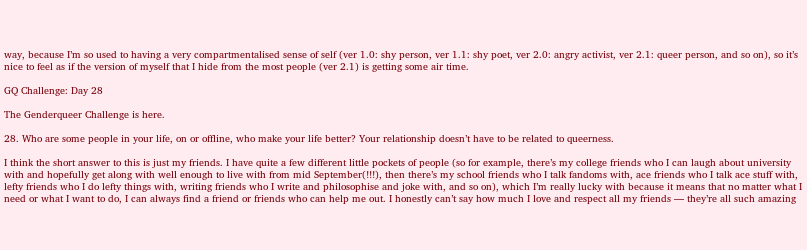way, because I’m so used to having a very compartmentalised sense of self (ver 1.0: shy person, ver 1.1: shy poet, ver 2.0: angry activist, ver 2.1: queer person, and so on), so it’s nice to feel as if the version of myself that I hide from the most people (ver 2.1) is getting some air time.

GQ Challenge: Day 28

The Genderqueer Challenge is here.

28. Who are some people in your life, on or offline, who make your life better? Your relationship doesn’t have to be related to queerness.

I think the short answer to this is just my friends. I have quite a few different little pockets of people (so for example, there’s my college friends who I can laugh about university with and hopefully get along with well enough to live with from mid September(!!!), then there’s my school friends who I talk fandoms with, ace friends who I talk ace stuff with, lefty friends who I do lefty things with, writing friends who I write and philosophise and joke with, and so on), which I’m really lucky with because it means that no matter what I need or what I want to do, I can always find a friend or friends who can help me out. I honestly can’t say how much I love and respect all my friends — they’re all such amazing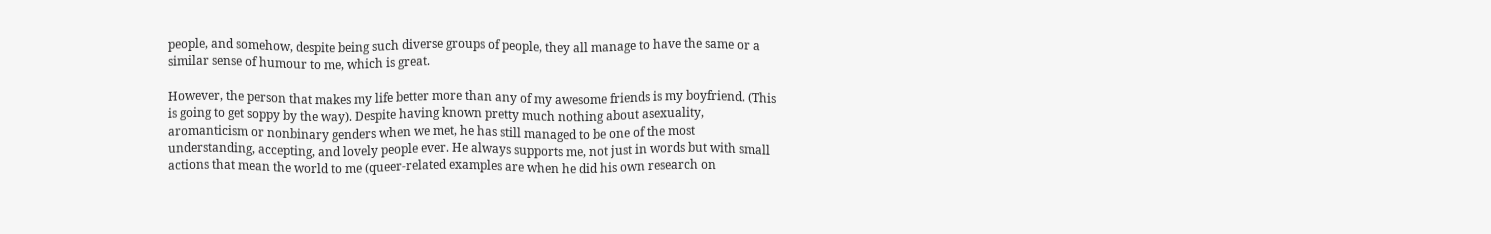people, and somehow, despite being such diverse groups of people, they all manage to have the same or a similar sense of humour to me, which is great.

However, the person that makes my life better more than any of my awesome friends is my boyfriend. (This is going to get soppy by the way). Despite having known pretty much nothing about asexuality, aromanticism or nonbinary genders when we met, he has still managed to be one of the most understanding, accepting, and lovely people ever. He always supports me, not just in words but with small actions that mean the world to me (queer-related examples are when he did his own research on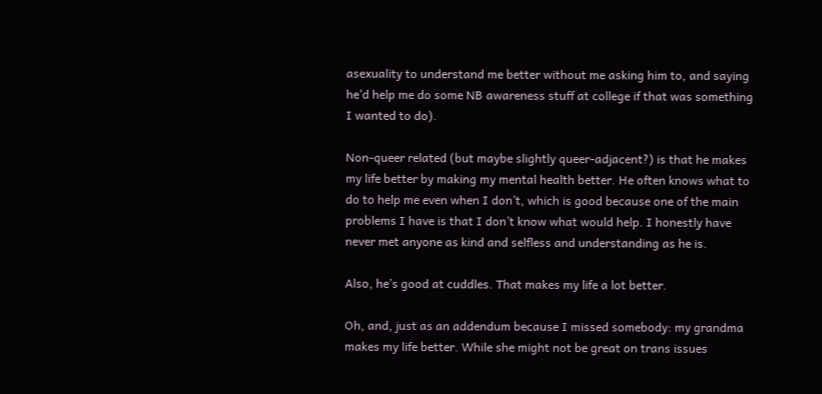asexuality to understand me better without me asking him to, and saying he’d help me do some NB awareness stuff at college if that was something I wanted to do).

Non-queer related (but maybe slightly queer-adjacent?) is that he makes my life better by making my mental health better. He often knows what to do to help me even when I don’t, which is good because one of the main problems I have is that I don’t know what would help. I honestly have never met anyone as kind and selfless and understanding as he is.

Also, he’s good at cuddles. That makes my life a lot better.

Oh, and, just as an addendum because I missed somebody: my grandma makes my life better. While she might not be great on trans issues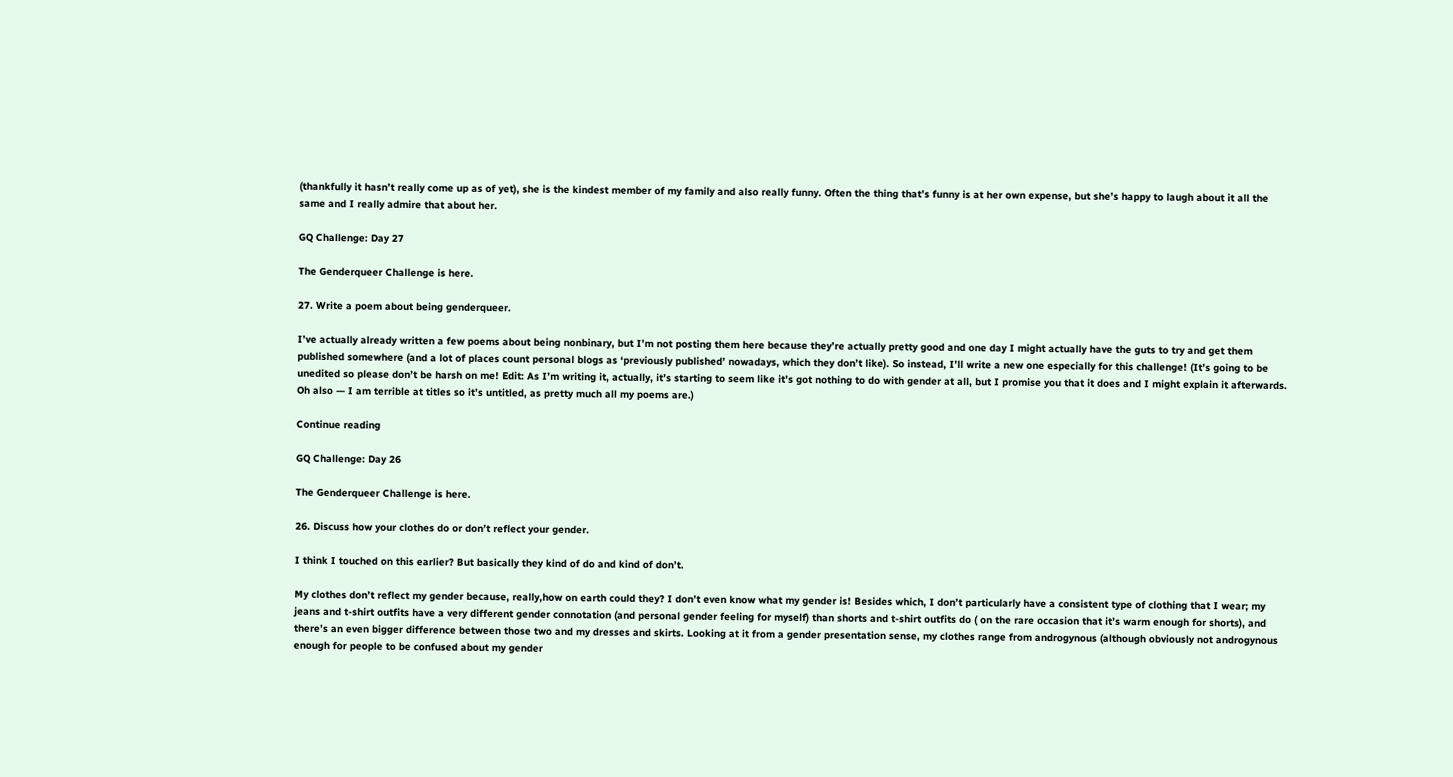(thankfully it hasn’t really come up as of yet), she is the kindest member of my family and also really funny. Often the thing that’s funny is at her own expense, but she’s happy to laugh about it all the same and I really admire that about her.

GQ Challenge: Day 27

The Genderqueer Challenge is here.

27. Write a poem about being genderqueer.

I’ve actually already written a few poems about being nonbinary, but I’m not posting them here because they’re actually pretty good and one day I might actually have the guts to try and get them published somewhere (and a lot of places count personal blogs as ‘previously published’ nowadays, which they don’t like). So instead, I’ll write a new one especially for this challenge! (It’s going to be unedited so please don’t be harsh on me! Edit: As I’m writing it, actually, it’s starting to seem like it’s got nothing to do with gender at all, but I promise you that it does and I might explain it afterwards. Oh also — I am terrible at titles so it’s untitled, as pretty much all my poems are.)

Continue reading

GQ Challenge: Day 26

The Genderqueer Challenge is here.

26. Discuss how your clothes do or don’t reflect your gender.

I think I touched on this earlier? But basically they kind of do and kind of don’t.

My clothes don’t reflect my gender because, really,how on earth could they? I don’t even know what my gender is! Besides which, I don’t particularly have a consistent type of clothing that I wear; my jeans and t-shirt outfits have a very different gender connotation (and personal gender feeling for myself) than shorts and t-shirt outfits do ( on the rare occasion that it’s warm enough for shorts), and there’s an even bigger difference between those two and my dresses and skirts. Looking at it from a gender presentation sense, my clothes range from androgynous (although obviously not androgynous enough for people to be confused about my gender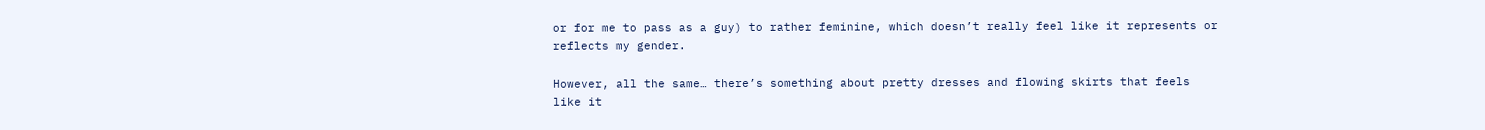or for me to pass as a guy) to rather feminine, which doesn’t really feel like it represents or reflects my gender.

However, all the same… there’s something about pretty dresses and flowing skirts that feels like it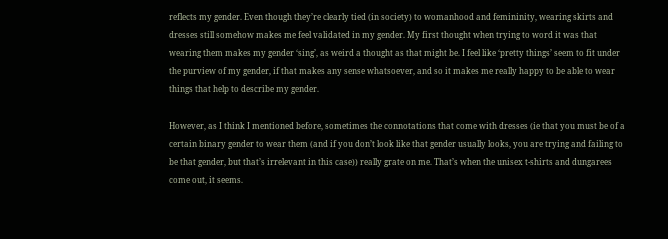reflects my gender. Even though they’re clearly tied (in society) to womanhood and femininity, wearing skirts and dresses still somehow makes me feel validated in my gender. My first thought when trying to word it was that wearing them makes my gender ‘sing’, as weird a thought as that might be. I feel like ‘pretty things’ seem to fit under the purview of my gender, if that makes any sense whatsoever, and so it makes me really happy to be able to wear things that help to describe my gender.

However, as I think I mentioned before, sometimes the connotations that come with dresses (ie that you must be of a certain binary gender to wear them (and if you don’t look like that gender usually looks, you are trying and failing to be that gender, but that’s irrelevant in this case)) really grate on me. That’s when the unisex t-shirts and dungarees come out, it seems.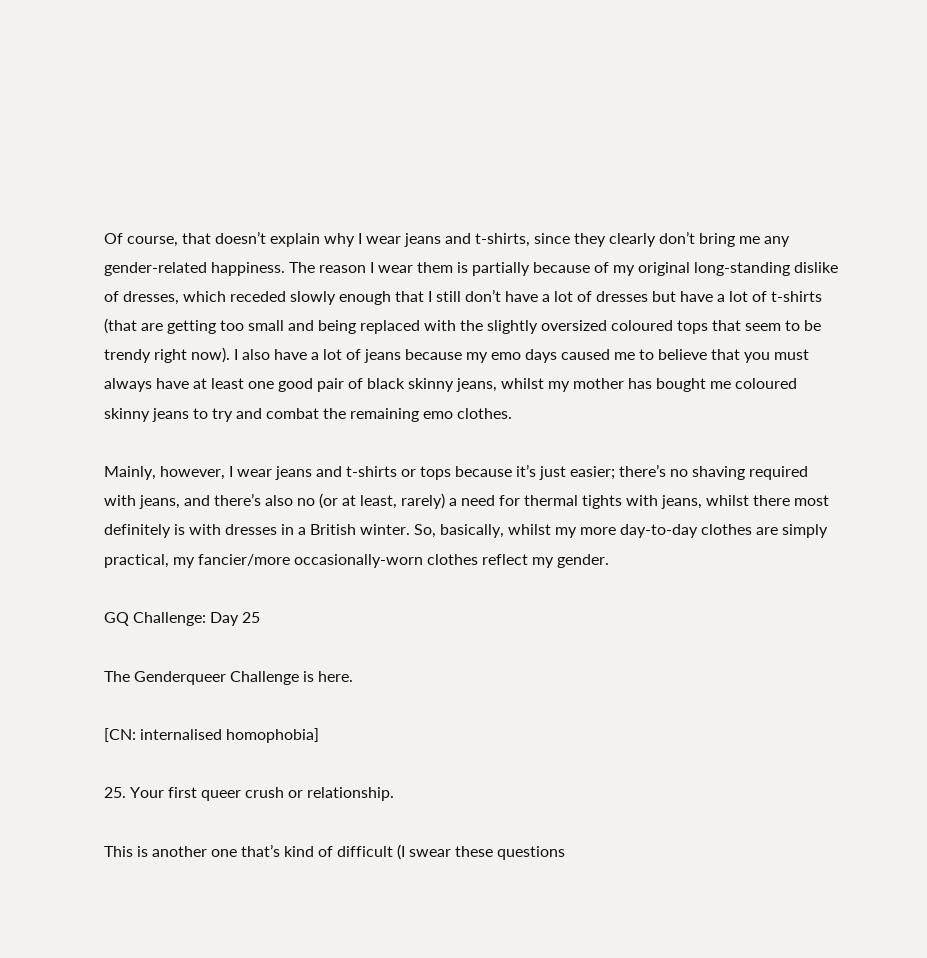Of course, that doesn’t explain why I wear jeans and t-shirts, since they clearly don’t bring me any gender-related happiness. The reason I wear them is partially because of my original long-standing dislike of dresses, which receded slowly enough that I still don’t have a lot of dresses but have a lot of t-shirts (that are getting too small and being replaced with the slightly oversized coloured tops that seem to be trendy right now). I also have a lot of jeans because my emo days caused me to believe that you must always have at least one good pair of black skinny jeans, whilst my mother has bought me coloured skinny jeans to try and combat the remaining emo clothes.

Mainly, however, I wear jeans and t-shirts or tops because it’s just easier; there’s no shaving required with jeans, and there’s also no (or at least, rarely) a need for thermal tights with jeans, whilst there most definitely is with dresses in a British winter. So, basically, whilst my more day-to-day clothes are simply practical, my fancier/more occasionally-worn clothes reflect my gender.

GQ Challenge: Day 25

The Genderqueer Challenge is here.

[CN: internalised homophobia]

25. Your first queer crush or relationship.

This is another one that’s kind of difficult (I swear these questions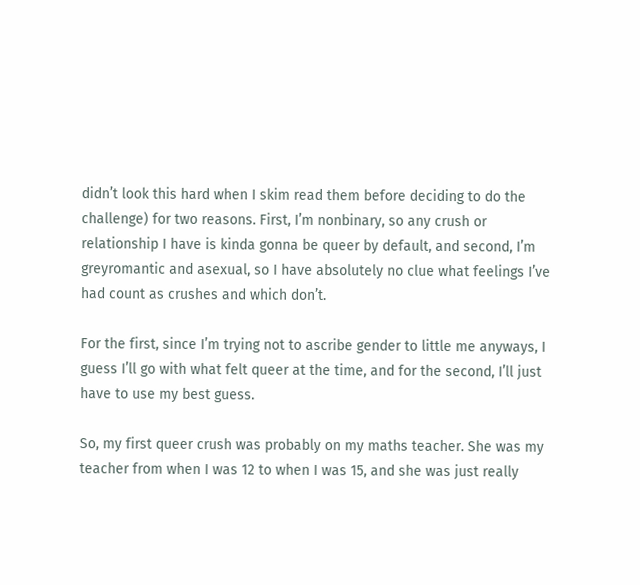didn’t look this hard when I skim read them before deciding to do the challenge) for two reasons. First, I’m nonbinary, so any crush or relationship I have is kinda gonna be queer by default, and second, I’m greyromantic and asexual, so I have absolutely no clue what feelings I’ve had count as crushes and which don’t.

For the first, since I’m trying not to ascribe gender to little me anyways, I guess I’ll go with what felt queer at the time, and for the second, I’ll just have to use my best guess.

So, my first queer crush was probably on my maths teacher. She was my teacher from when I was 12 to when I was 15, and she was just really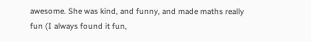awesome. She was kind, and funny, and made maths really fun (I always found it fun,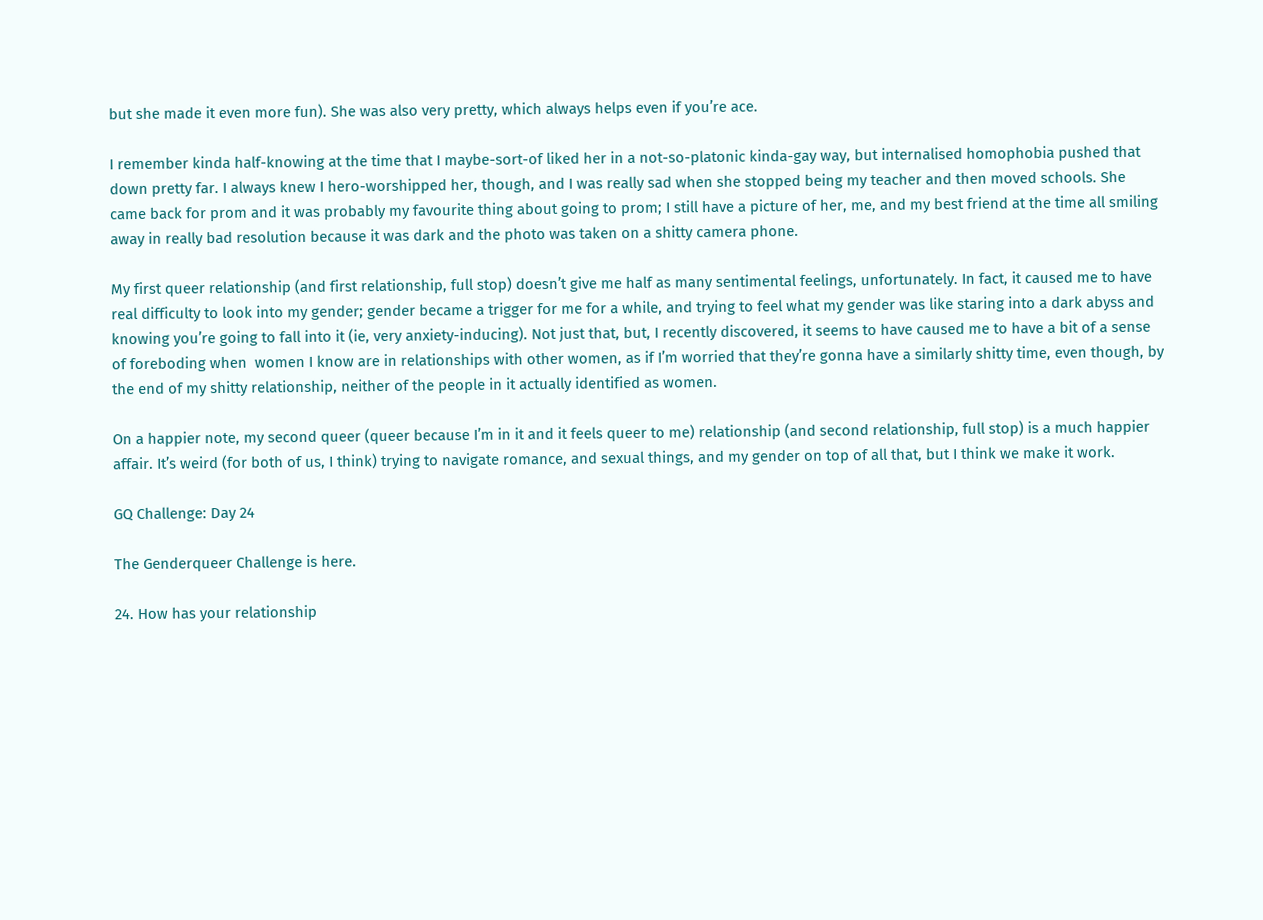but she made it even more fun). She was also very pretty, which always helps even if you’re ace.

I remember kinda half-knowing at the time that I maybe-sort-of liked her in a not-so-platonic kinda-gay way, but internalised homophobia pushed that down pretty far. I always knew I hero-worshipped her, though, and I was really sad when she stopped being my teacher and then moved schools. She came back for prom and it was probably my favourite thing about going to prom; I still have a picture of her, me, and my best friend at the time all smiling away in really bad resolution because it was dark and the photo was taken on a shitty camera phone.

My first queer relationship (and first relationship, full stop) doesn’t give me half as many sentimental feelings, unfortunately. In fact, it caused me to have real difficulty to look into my gender; gender became a trigger for me for a while, and trying to feel what my gender was like staring into a dark abyss and knowing you’re going to fall into it (ie, very anxiety-inducing). Not just that, but, I recently discovered, it seems to have caused me to have a bit of a sense of foreboding when  women I know are in relationships with other women, as if I’m worried that they’re gonna have a similarly shitty time, even though, by the end of my shitty relationship, neither of the people in it actually identified as women.

On a happier note, my second queer (queer because I’m in it and it feels queer to me) relationship (and second relationship, full stop) is a much happier affair. It’s weird (for both of us, I think) trying to navigate romance, and sexual things, and my gender on top of all that, but I think we make it work.

GQ Challenge: Day 24

The Genderqueer Challenge is here.

24. How has your relationship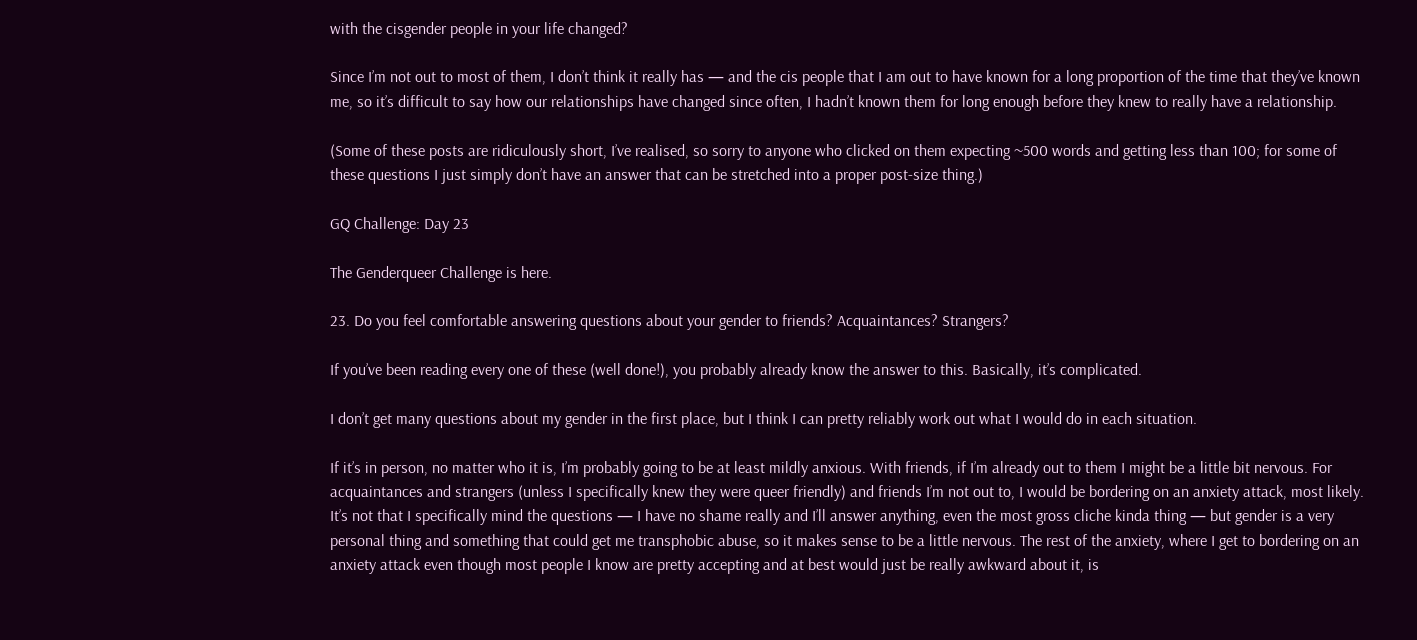with the cisgender people in your life changed?

Since I’m not out to most of them, I don’t think it really has — and the cis people that I am out to have known for a long proportion of the time that they’ve known me, so it’s difficult to say how our relationships have changed since often, I hadn’t known them for long enough before they knew to really have a relationship.

(Some of these posts are ridiculously short, I’ve realised, so sorry to anyone who clicked on them expecting ~500 words and getting less than 100; for some of these questions I just simply don’t have an answer that can be stretched into a proper post-size thing.)

GQ Challenge: Day 23

The Genderqueer Challenge is here.

23. Do you feel comfortable answering questions about your gender to friends? Acquaintances? Strangers?

If you’ve been reading every one of these (well done!), you probably already know the answer to this. Basically, it’s complicated.

I don’t get many questions about my gender in the first place, but I think I can pretty reliably work out what I would do in each situation.

If it’s in person, no matter who it is, I’m probably going to be at least mildly anxious. With friends, if I’m already out to them I might be a little bit nervous. For acquaintances and strangers (unless I specifically knew they were queer friendly) and friends I’m not out to, I would be bordering on an anxiety attack, most likely. It’s not that I specifically mind the questions — I have no shame really and I’ll answer anything, even the most gross cliche kinda thing — but gender is a very personal thing and something that could get me transphobic abuse, so it makes sense to be a little nervous. The rest of the anxiety, where I get to bordering on an anxiety attack even though most people I know are pretty accepting and at best would just be really awkward about it, is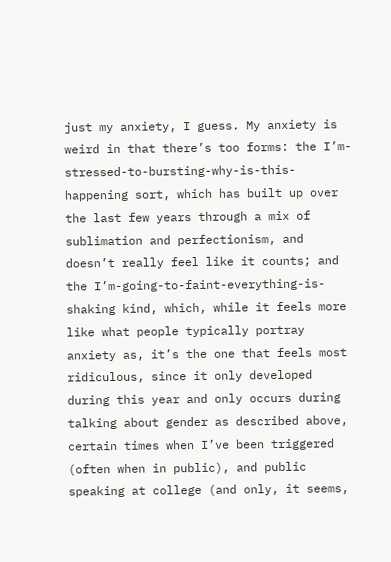just my anxiety, I guess. My anxiety is weird in that there’s too forms: the I’m-stressed-to-bursting-why-is-this-happening sort, which has built up over the last few years through a mix of sublimation and perfectionism, and doesn’t really feel like it counts; and the I’m-going-to-faint-everything-is-shaking kind, which, while it feels more like what people typically portray anxiety as, it’s the one that feels most ridiculous, since it only developed during this year and only occurs during talking about gender as described above, certain times when I’ve been triggered (often when in public), and public speaking at college (and only, it seems,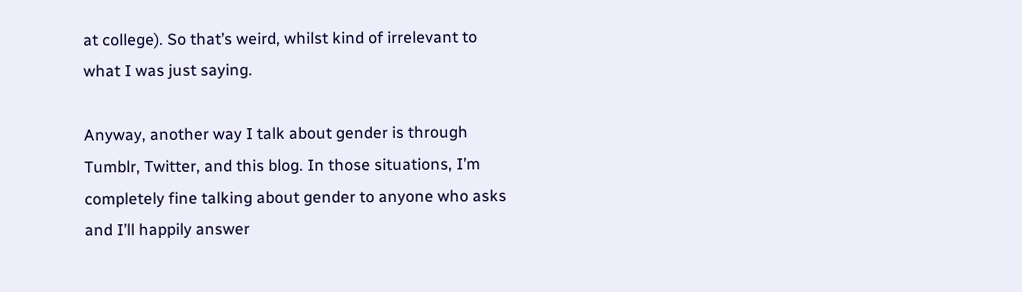at college). So that’s weird, whilst kind of irrelevant to what I was just saying.

Anyway, another way I talk about gender is through Tumblr, Twitter, and this blog. In those situations, I’m completely fine talking about gender to anyone who asks and I’ll happily answer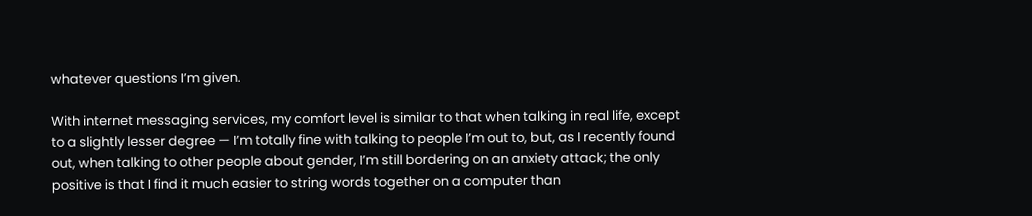whatever questions I’m given.

With internet messaging services, my comfort level is similar to that when talking in real life, except to a slightly lesser degree — I’m totally fine with talking to people I’m out to, but, as I recently found out, when talking to other people about gender, I’m still bordering on an anxiety attack; the only positive is that I find it much easier to string words together on a computer than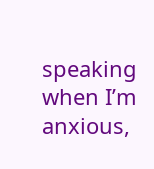speaking when I’m anxious,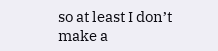so at least I don’t make a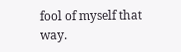fool of myself that way.